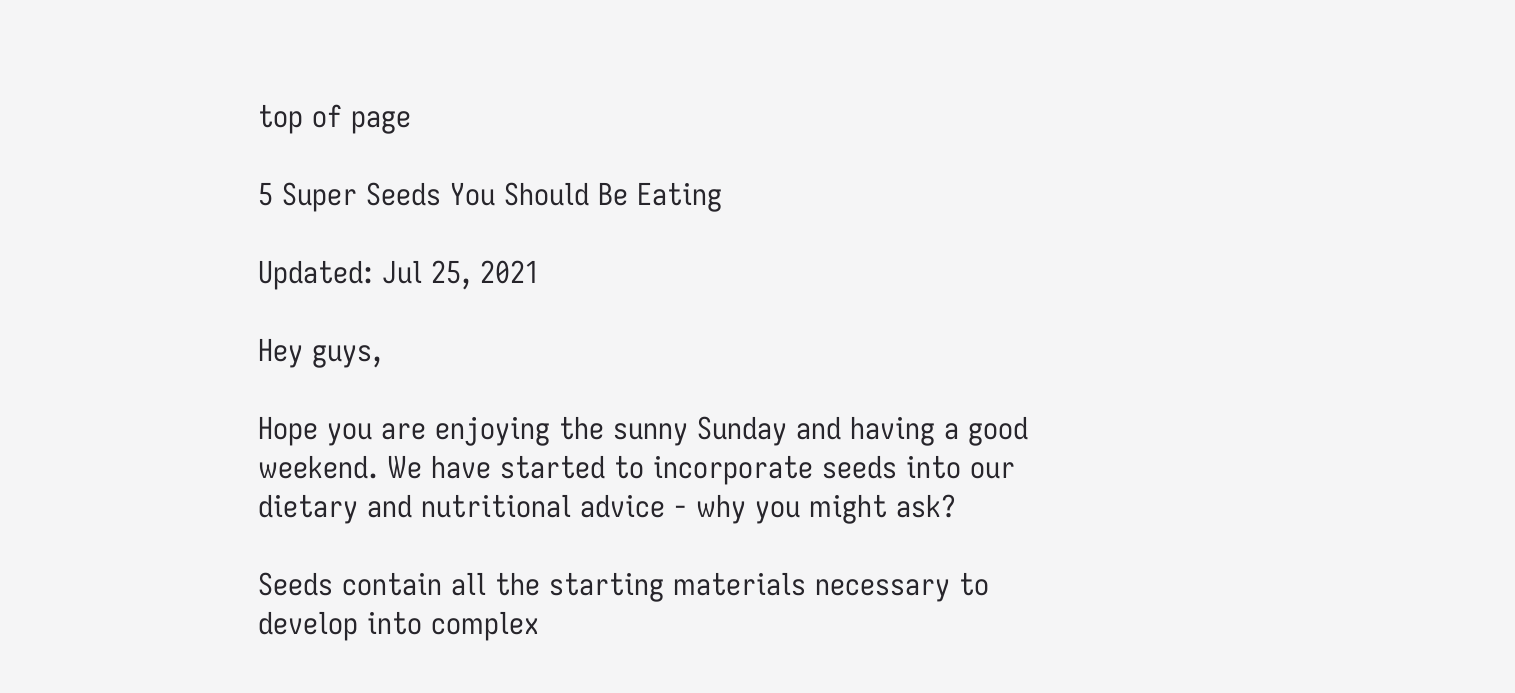top of page

5 Super Seeds You Should Be Eating

Updated: Jul 25, 2021

Hey guys,

Hope you are enjoying the sunny Sunday and having a good weekend. We have started to incorporate seeds into our dietary and nutritional advice - why you might ask?

Seeds contain all the starting materials necessary to develop into complex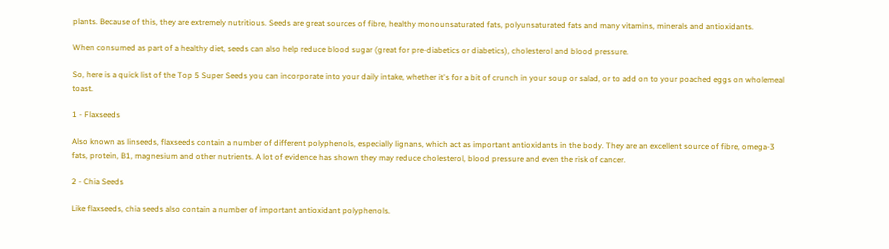plants. Because of this, they are extremely nutritious. Seeds are great sources of fibre, healthy monounsaturated fats, polyunsaturated fats and many vitamins, minerals and antioxidants.

When consumed as part of a healthy diet, seeds can also help reduce blood sugar (great for pre-diabetics or diabetics), cholesterol and blood pressure.

So, here is a quick list of the Top 5 Super Seeds you can incorporate into your daily intake, whether it's for a bit of crunch in your soup or salad, or to add on to your poached eggs on wholemeal toast.

1 - Flaxseeds

Also known as linseeds, flaxseeds contain a number of different polyphenols, especially lignans, which act as important antioxidants in the body. They are an excellent source of fibre, omega-3 fats, protein, B1, magnesium and other nutrients. A lot of evidence has shown they may reduce cholesterol, blood pressure and even the risk of cancer.

2 - Chia Seeds

Like flaxseeds, chia seeds also contain a number of important antioxidant polyphenols.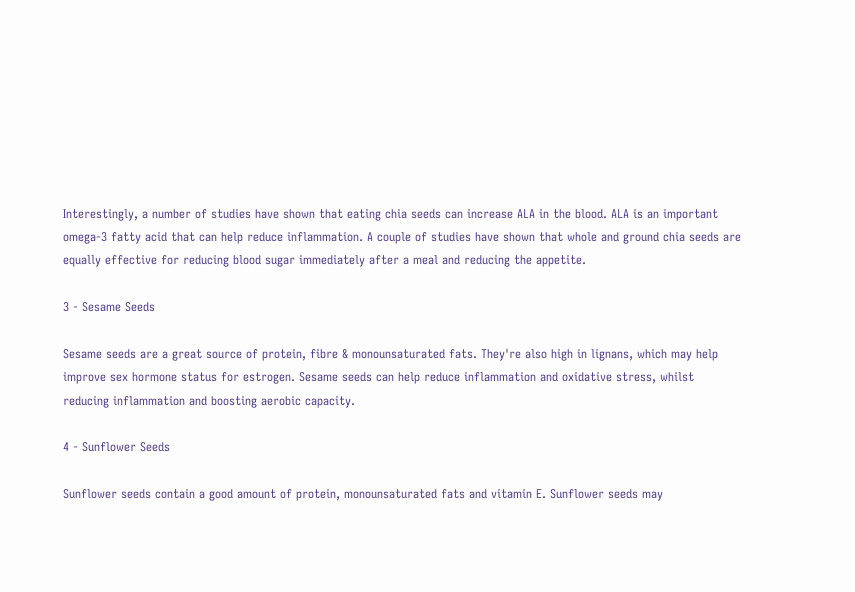Interestingly, a number of studies have shown that eating chia seeds can increase ALA in the blood. ALA is an important omega-3 fatty acid that can help reduce inflammation. A couple of studies have shown that whole and ground chia seeds are equally effective for reducing blood sugar immediately after a meal and reducing the appetite.

3 - Sesame Seeds

Sesame seeds are a great source of protein, fibre & monounsaturated fats. They're also high in lignans, which may help improve sex hormone status for estrogen. Sesame seeds can help reduce inflammation and oxidative stress, whilst reducing inflammation and boosting aerobic capacity.

4 - Sunflower Seeds

Sunflower seeds contain a good amount of protein, monounsaturated fats and vitamin E. Sunflower seeds may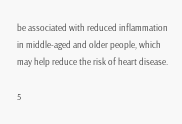be associated with reduced inflammation in middle-aged and older people, which may help reduce the risk of heart disease.

5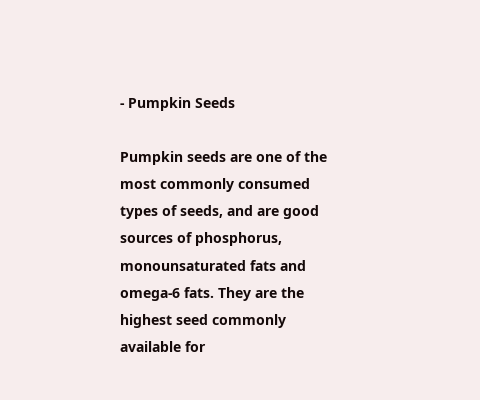- Pumpkin Seeds

Pumpkin seeds are one of the most commonly consumed types of seeds, and are good sources of phosphorus, monounsaturated fats and omega-6 fats. They are the highest seed commonly available for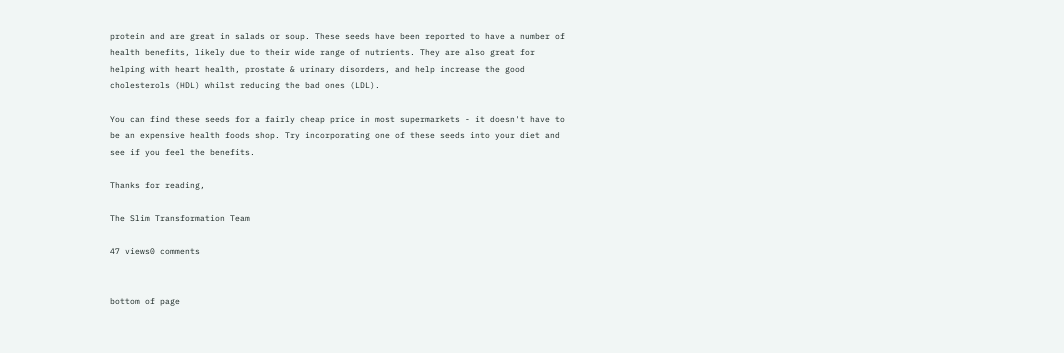protein and are great in salads or soup. These seeds have been reported to have a number of health benefits, likely due to their wide range of nutrients. They are also great for helping with heart health, prostate & urinary disorders, and help increase the good cholesterols (HDL) whilst reducing the bad ones (LDL).

You can find these seeds for a fairly cheap price in most supermarkets - it doesn't have to be an expensive health foods shop. Try incorporating one of these seeds into your diet and see if you feel the benefits.

Thanks for reading,

The Slim Transformation Team

47 views0 comments


bottom of page